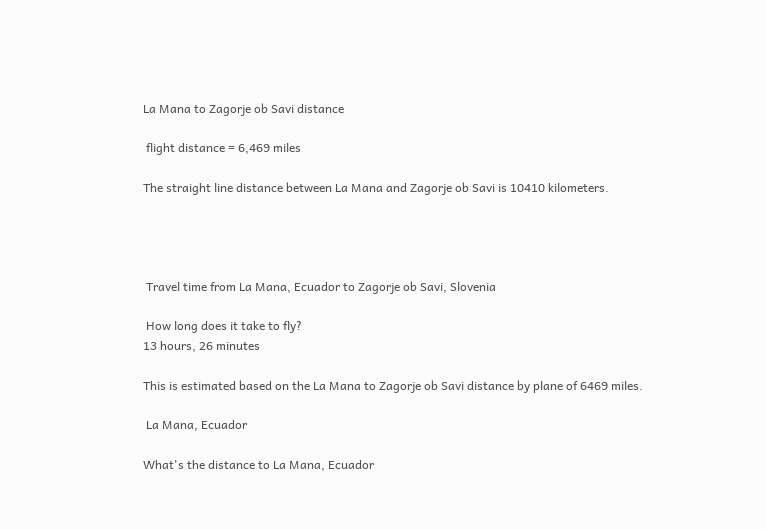La Mana to Zagorje ob Savi distance

 flight distance = 6,469 miles

The straight line distance between La Mana and Zagorje ob Savi is 10410 kilometers.




 Travel time from La Mana, Ecuador to Zagorje ob Savi, Slovenia

 How long does it take to fly?
13 hours, 26 minutes

This is estimated based on the La Mana to Zagorje ob Savi distance by plane of 6469 miles.

 La Mana, Ecuador

What's the distance to La Mana, Ecuador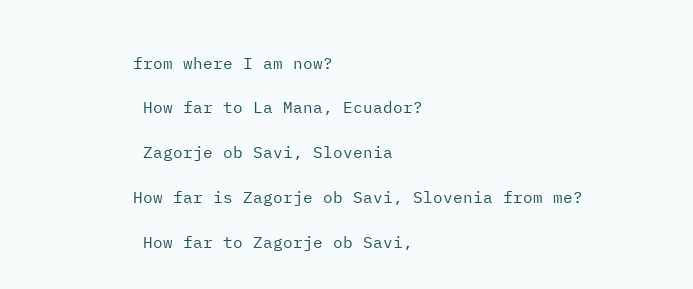from where I am now?

 How far to La Mana, Ecuador?

 Zagorje ob Savi, Slovenia

How far is Zagorje ob Savi, Slovenia from me?

 How far to Zagorje ob Savi,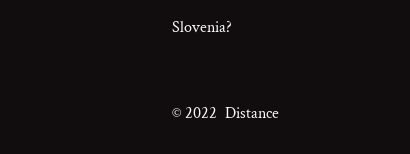Slovenia?


© 2022  Distance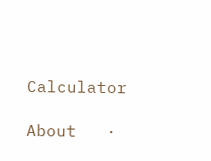Calculator

About   ·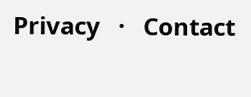Privacy   ·   Contact